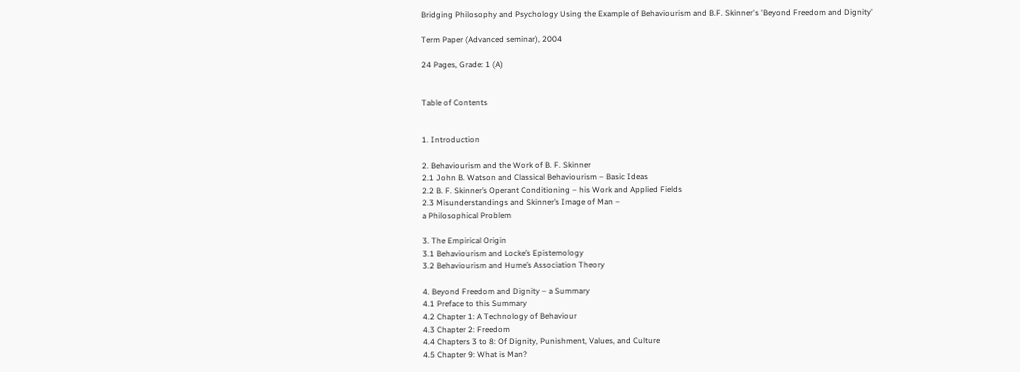Bridging Philosophy and Psychology Using the Example of Behaviourism and B.F. Skinner's 'Beyond Freedom and Dignity'

Term Paper (Advanced seminar), 2004

24 Pages, Grade: 1 (A)


Table of Contents


1. Introduction

2. Behaviourism and the Work of B. F. Skinner
2.1 John B. Watson and Classical Behaviourism – Basic Ideas
2.2 B. F. Skinner’s Operant Conditioning – his Work and Applied Fields
2.3 Misunderstandings and Skinner’s Image of Man –
a Philosophical Problem

3. The Empirical Origin
3.1 Behaviourism and Locke’s Epistemology
3.2 Behaviourism and Hume’s Association Theory

4. Beyond Freedom and Dignity – a Summary
4.1 Preface to this Summary
4.2 Chapter 1: A Technology of Behaviour
4.3 Chapter 2: Freedom
4.4 Chapters 3 to 8: Of Dignity, Punishment, Values, and Culture
4.5 Chapter 9: What is Man?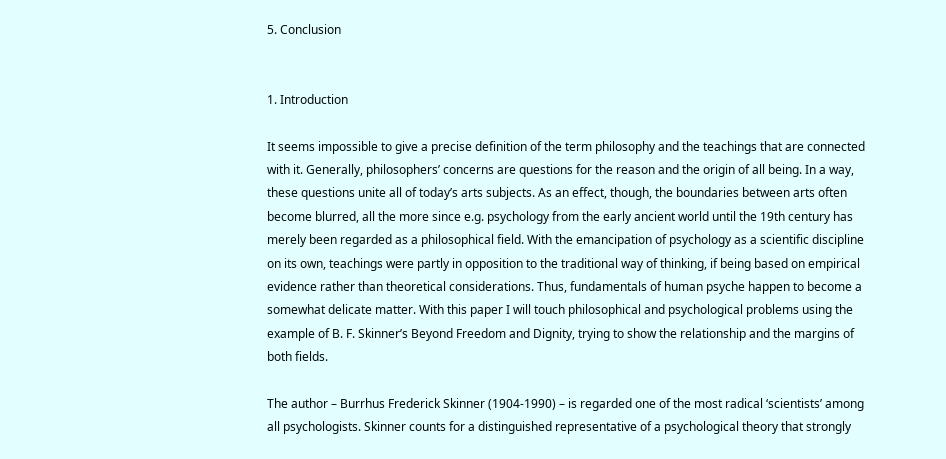5. Conclusion


1. Introduction

It seems impossible to give a precise definition of the term philosophy and the teachings that are connected with it. Generally, philosophers’ concerns are questions for the reason and the origin of all being. In a way, these questions unite all of today’s arts subjects. As an effect, though, the boundaries between arts often become blurred, all the more since e.g. psychology from the early ancient world until the 19th century has merely been regarded as a philosophical field. With the emancipation of psychology as a scientific discipline on its own, teachings were partly in opposition to the traditional way of thinking, if being based on empirical evidence rather than theoretical considerations. Thus, fundamentals of human psyche happen to become a somewhat delicate matter. With this paper I will touch philosophical and psychological problems using the example of B. F. Skinner’s Beyond Freedom and Dignity, trying to show the relationship and the margins of both fields.

The author – Burrhus Frederick Skinner (1904-1990) – is regarded one of the most radical ‘scientists’ among all psychologists. Skinner counts for a distinguished representative of a psychological theory that strongly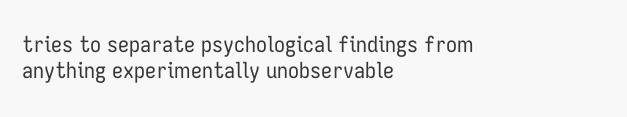tries to separate psychological findings from anything experimentally unobservable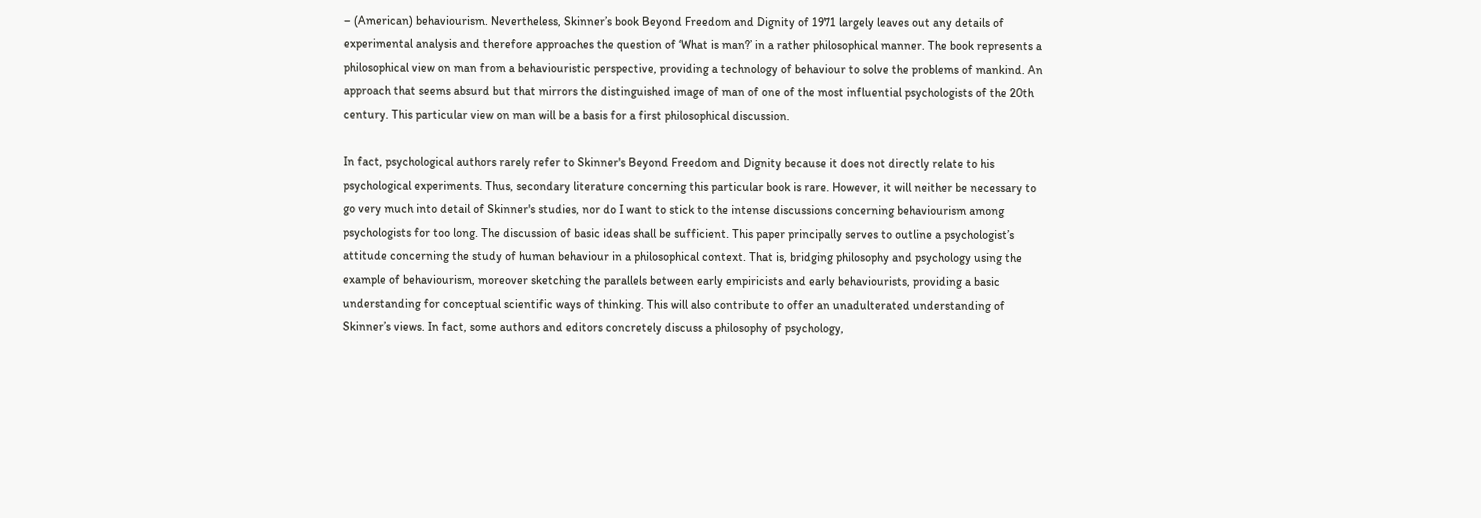– (American) behaviourism. Nevertheless, Skinner’s book Beyond Freedom and Dignity of 1971 largely leaves out any details of experimental analysis and therefore approaches the question of ‘What is man?’ in a rather philosophical manner. The book represents a philosophical view on man from a behaviouristic perspective, providing a technology of behaviour to solve the problems of mankind. An approach that seems absurd but that mirrors the distinguished image of man of one of the most influential psychologists of the 20th century. This particular view on man will be a basis for a first philosophical discussion.

In fact, psychological authors rarely refer to Skinner's Beyond Freedom and Dignity because it does not directly relate to his psychological experiments. Thus, secondary literature concerning this particular book is rare. However, it will neither be necessary to go very much into detail of Skinner's studies, nor do I want to stick to the intense discussions concerning behaviourism among psychologists for too long. The discussion of basic ideas shall be sufficient. This paper principally serves to outline a psychologist’s attitude concerning the study of human behaviour in a philosophical context. That is, bridging philosophy and psychology using the example of behaviourism, moreover sketching the parallels between early empiricists and early behaviourists, providing a basic understanding for conceptual scientific ways of thinking. This will also contribute to offer an unadulterated understanding of Skinner’s views. In fact, some authors and editors concretely discuss a philosophy of psychology,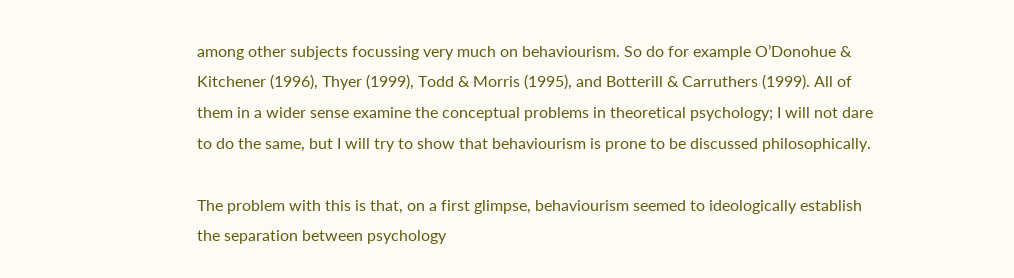among other subjects focussing very much on behaviourism. So do for example O’Donohue & Kitchener (1996), Thyer (1999), Todd & Morris (1995), and Botterill & Carruthers (1999). All of them in a wider sense examine the conceptual problems in theoretical psychology; I will not dare to do the same, but I will try to show that behaviourism is prone to be discussed philosophically.

The problem with this is that, on a first glimpse, behaviourism seemed to ideologically establish the separation between psychology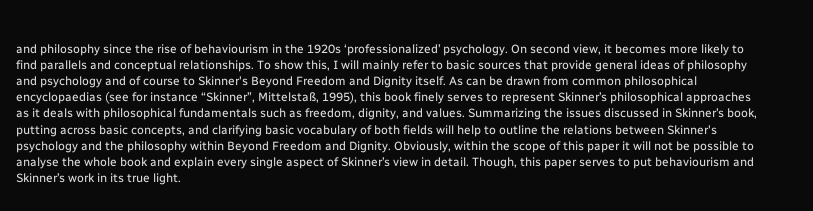and philosophy since the rise of behaviourism in the 1920s ‘professionalized’ psychology. On second view, it becomes more likely to find parallels and conceptual relationships. To show this, I will mainly refer to basic sources that provide general ideas of philosophy and psychology and of course to Skinner's Beyond Freedom and Dignity itself. As can be drawn from common philosophical encyclopaedias (see for instance “Skinner”, Mittelstaß, 1995), this book finely serves to represent Skinner’s philosophical approaches as it deals with philosophical fundamentals such as freedom, dignity, and values. Summarizing the issues discussed in Skinner’s book, putting across basic concepts, and clarifying basic vocabulary of both fields will help to outline the relations between Skinner's psychology and the philosophy within Beyond Freedom and Dignity. Obviously, within the scope of this paper it will not be possible to analyse the whole book and explain every single aspect of Skinner’s view in detail. Though, this paper serves to put behaviourism and Skinner’s work in its true light.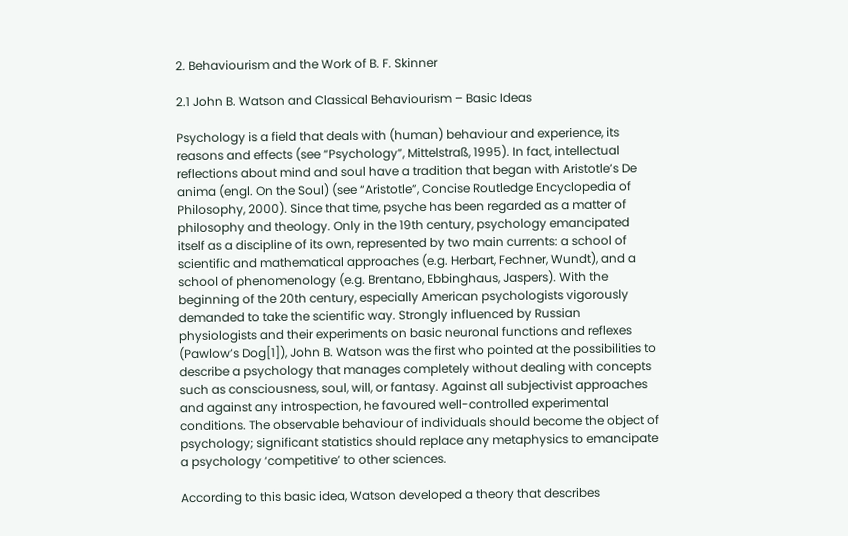2. Behaviourism and the Work of B. F. Skinner

2.1 John B. Watson and Classical Behaviourism – Basic Ideas

Psychology is a field that deals with (human) behaviour and experience, its reasons and effects (see “Psychology”, Mittelstraß, 1995). In fact, intellectual reflections about mind and soul have a tradition that began with Aristotle’s De anima (engl. On the Soul) (see “Aristotle”, Concise Routledge Encyclopedia of Philosophy, 2000). Since that time, psyche has been regarded as a matter of philosophy and theology. Only in the 19th century, psychology emancipated itself as a discipline of its own, represented by two main currents: a school of scientific and mathematical approaches (e.g. Herbart, Fechner, Wundt), and a school of phenomenology (e.g. Brentano, Ebbinghaus, Jaspers). With the beginning of the 20th century, especially American psychologists vigorously demanded to take the scientific way. Strongly influenced by Russian physiologists and their experiments on basic neuronal functions and reflexes (Pawlow’s Dog[1]), John B. Watson was the first who pointed at the possibilities to describe a psychology that manages completely without dealing with concepts such as consciousness, soul, will, or fantasy. Against all subjectivist approaches and against any introspection, he favoured well-controlled experimental conditions. The observable behaviour of individuals should become the object of psychology; significant statistics should replace any metaphysics to emancipate a psychology ‘competitive’ to other sciences.

According to this basic idea, Watson developed a theory that describes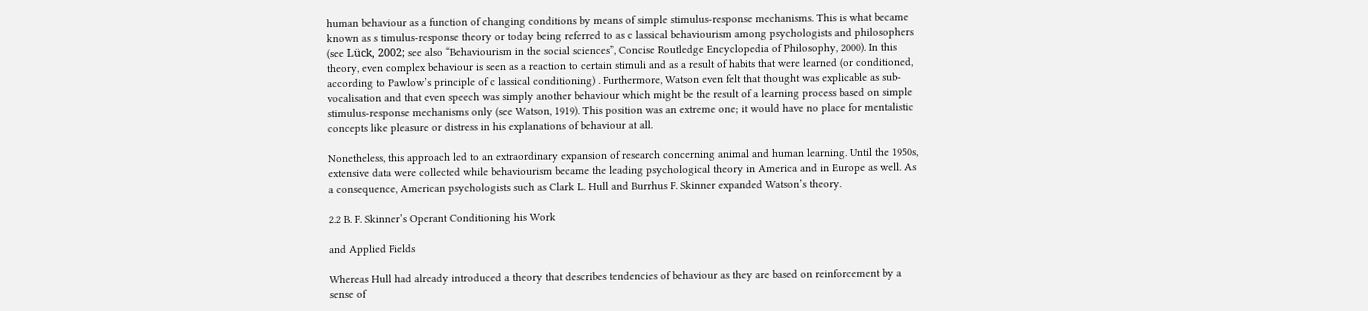human behaviour as a function of changing conditions by means of simple stimulus-response mechanisms. This is what became known as s timulus-response theory or today being referred to as c lassical behaviourism among psychologists and philosophers (see Lück, 2002; see also “Behaviourism in the social sciences”, Concise Routledge Encyclopedia of Philosophy, 2000). In this theory, even complex behaviour is seen as a reaction to certain stimuli and as a result of habits that were learned (or conditioned, according to Pawlow’s principle of c lassical conditioning) . Furthermore, Watson even felt that thought was explicable as sub-vocalisation and that even speech was simply another behaviour which might be the result of a learning process based on simple stimulus-response mechanisms only (see Watson, 1919). This position was an extreme one; it would have no place for mentalistic concepts like pleasure or distress in his explanations of behaviour at all.

Nonetheless, this approach led to an extraordinary expansion of research concerning animal and human learning. Until the 1950s, extensive data were collected while behaviourism became the leading psychological theory in America and in Europe as well. As a consequence, American psychologists such as Clark L. Hull and Burrhus F. Skinner expanded Watson’s theory.

2.2 B. F. Skinner’s Operant Conditioning his Work

and Applied Fields

Whereas Hull had already introduced a theory that describes tendencies of behaviour as they are based on reinforcement by a sense of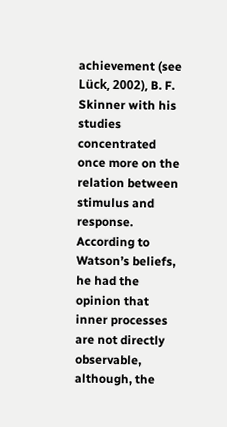achievement (see Lück, 2002), B. F. Skinner with his studies concentrated once more on the relation between stimulus and response. According to Watson’s beliefs, he had the opinion that inner processes are not directly observable, although, the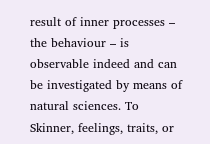result of inner processes – the behaviour – is observable indeed and can be investigated by means of natural sciences. To Skinner, feelings, traits, or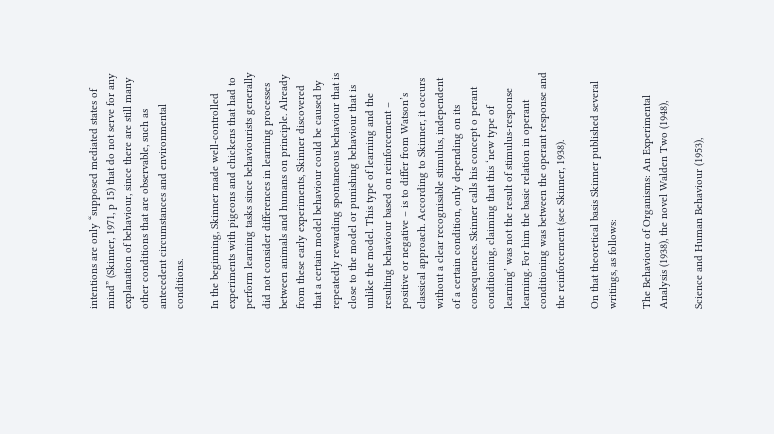intentions are only “supposed mediated states of mind” (Skinner, 1971, p 15) that do not serve for any explanation of behaviour, since there are still many other conditions that are observable, such as antecedent circumstances and environmental conditions.

In the beginning, Skinner made well-controlled experiments with pigeons and chickens that had to perform learning tasks since behaviourists generally did not consider differences in learning processes between animals and humans on principle. Already from these early experiments, Skinner discovered that a certain model behaviour could be caused by repeatedly rewarding spontaneous behaviour that is close to the model or punishing behaviour that is unlike the model. This type of learning and the resulting behaviour based on reinforcement – positive or negative – is to differ from Watson’s classical approach. According to Skinner, it occurs without a clear recognisable stimulus, independent of a certain condition, only depending on its consequences. Skinner calls his concept o perant conditioning, claiming that this ‘new type of learning’ was not the result of stimulus-response learning. For him the basic relation in operant conditioning was between the operant response and the reinforcement (see Skinner, 1938).

On that theoretical basis Skinner published several writings, as follows:

The Behaviour of Organisms: An Experimental Analysis (1938), the novel Walden Two (1948),

Science and Human Behaviour (1953),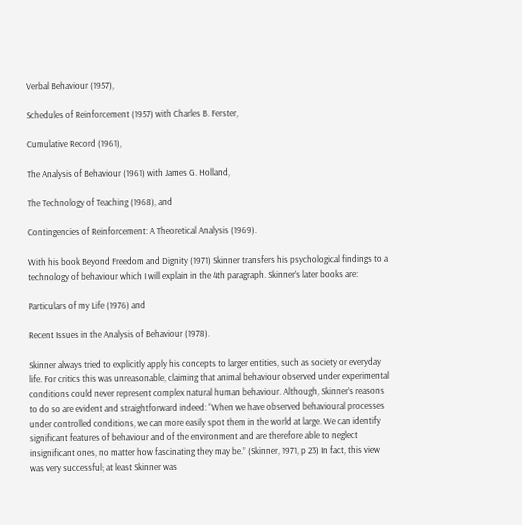Verbal Behaviour (1957),

Schedules of Reinforcement (1957) with Charles B. Ferster,

Cumulative Record (1961),

The Analysis of Behaviour (1961) with James G. Holland,

The Technology of Teaching (1968), and

Contingencies of Reinforcement: A Theoretical Analysis (1969).

With his book Beyond Freedom and Dignity (1971) Skinner transfers his psychological findings to a technology of behaviour which I will explain in the 4th paragraph. Skinner’s later books are:

Particulars of my Life (1976) and

Recent Issues in the Analysis of Behaviour (1978).

Skinner always tried to explicitly apply his concepts to larger entities, such as society or everyday life. For critics this was unreasonable, claiming that animal behaviour observed under experimental conditions could never represent complex natural human behaviour. Although, Skinner’s reasons to do so are evident and straightforward indeed: “When we have observed behavioural processes under controlled conditions, we can more easily spot them in the world at large. We can identify significant features of behaviour and of the environment and are therefore able to neglect insignificant ones, no matter how fascinating they may be.” (Skinner, 1971, p 23) In fact, this view was very successful; at least Skinner was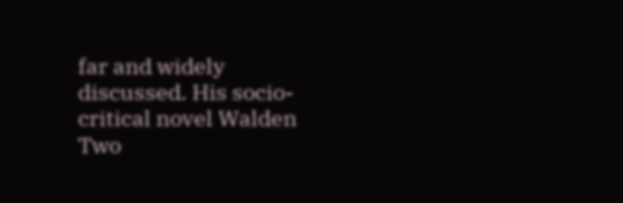far and widely discussed. His socio-critical novel Walden Two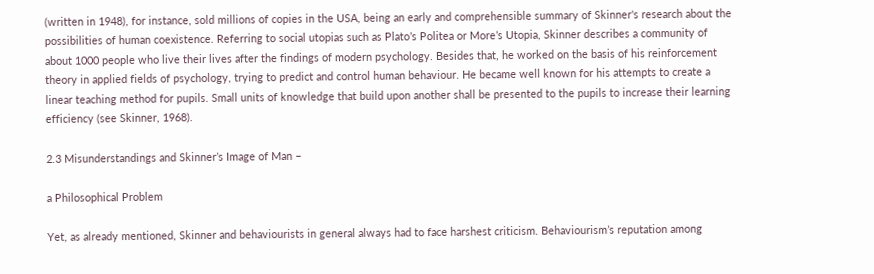(written in 1948), for instance, sold millions of copies in the USA, being an early and comprehensible summary of Skinner's research about the possibilities of human coexistence. Referring to social utopias such as Plato’s Politea or More’s Utopia, Skinner describes a community of about 1000 people who live their lives after the findings of modern psychology. Besides that, he worked on the basis of his reinforcement theory in applied fields of psychology, trying to predict and control human behaviour. He became well known for his attempts to create a linear teaching method for pupils. Small units of knowledge that build upon another shall be presented to the pupils to increase their learning efficiency (see Skinner, 1968).

2.3 Misunderstandings and Skinner’s Image of Man –

a Philosophical Problem

Yet, as already mentioned, Skinner and behaviourists in general always had to face harshest criticism. Behaviourism’s reputation among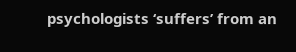psychologists ‘suffers’ from an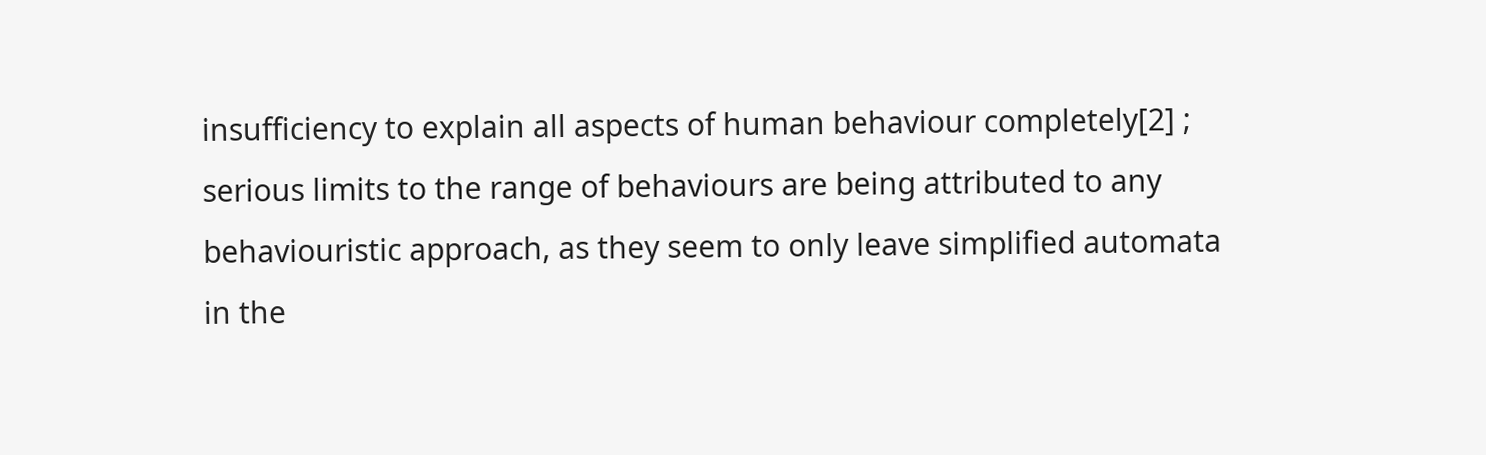insufficiency to explain all aspects of human behaviour completely[2] ; serious limits to the range of behaviours are being attributed to any behaviouristic approach, as they seem to only leave simplified automata in the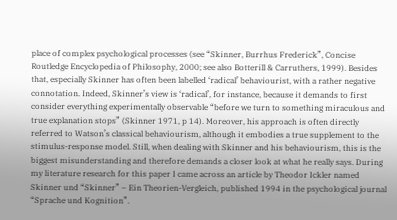place of complex psychological processes (see “Skinner, Burrhus Frederick”, Concise Routledge Encyclopedia of Philosophy, 2000; see also Botterill & Carruthers, 1999). Besides that, especially Skinner has often been labelled ‘radical’ behaviourist, with a rather negative connotation. Indeed, Skinner’s view is ‘radical’, for instance, because it demands to first consider everything experimentally observable “before we turn to something miraculous and true explanation stops” (Skinner 1971, p 14). Moreover, his approach is often directly referred to Watson’s classical behaviourism, although it embodies a true supplement to the stimulus-response model. Still, when dealing with Skinner and his behaviourism, this is the biggest misunderstanding and therefore demands a closer look at what he really says. During my literature research for this paper I came across an article by Theodor Ickler named Skinner und “Skinner” – Ein Theorien-Vergleich, published 1994 in the psychological journal “Sprache und Kognition”.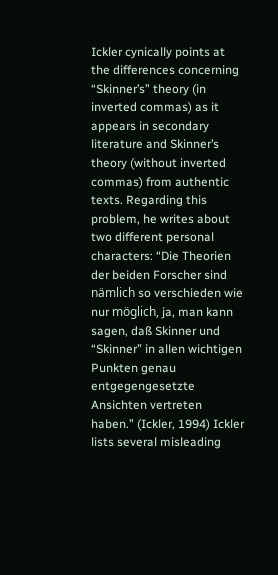Ickler cynically points at the differences concerning “Skinner’s” theory (in inverted commas) as it appears in secondary literature and Skinner’s theory (without inverted commas) from authentic texts. Regarding this problem, he writes about two different personal characters: “Die Theorien der beiden Forscher sind nämlich so verschieden wie nur möglich, ja, man kann sagen, daß Skinner und “Skinner” in allen wichtigen Punkten genau entgegengesetzte Ansichten vertreten haben.” (Ickler, 1994) Ickler lists several misleading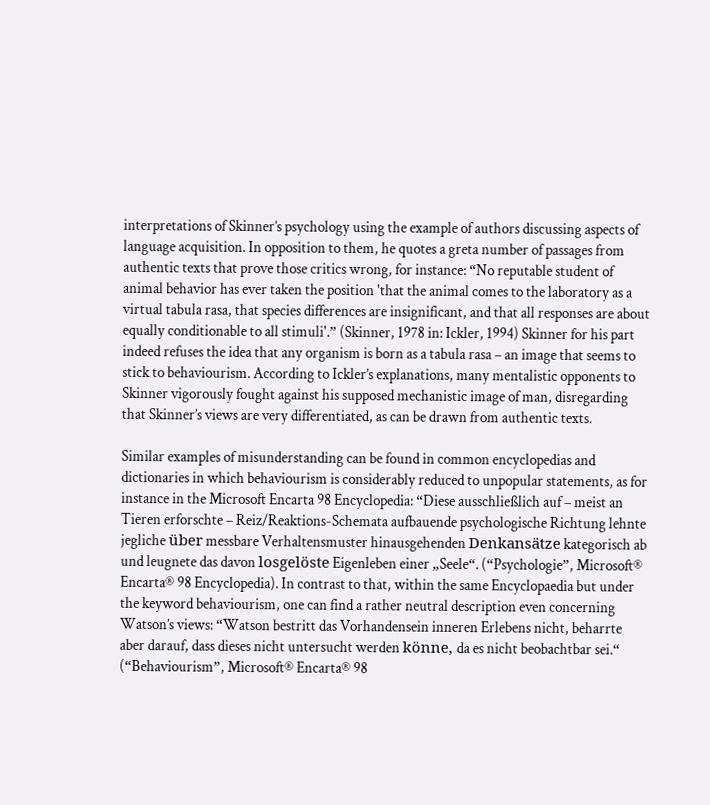interpretations of Skinner’s psychology using the example of authors discussing aspects of language acquisition. In opposition to them, he quotes a greta number of passages from authentic texts that prove those critics wrong, for instance: “No reputable student of animal behavior has ever taken the position 'that the animal comes to the laboratory as a virtual tabula rasa, that species differences are insignificant, and that all responses are about equally conditionable to all stimuli'.” (Skinner, 1978 in: Ickler, 1994) Skinner for his part indeed refuses the idea that any organism is born as a tabula rasa – an image that seems to stick to behaviourism. According to Ickler’s explanations, many mentalistic opponents to Skinner vigorously fought against his supposed mechanistic image of man, disregarding that Skinner’s views are very differentiated, as can be drawn from authentic texts.

Similar examples of misunderstanding can be found in common encyclopedias and dictionaries in which behaviourism is considerably reduced to unpopular statements, as for instance in the Microsoft Encarta 98 Encyclopedia: “Diese ausschließlich auf – meist an Tieren erforschte – Reiz/Reaktions-Schemata aufbauende psychologische Richtung lehnte jegliche über messbare Verhaltensmuster hinausgehenden Denkansätze kategorisch ab und leugnete das davon losgelöste Eigenleben einer „Seele“. (“Psychologie”, Microsoft® Encarta® 98 Encyclopedia). In contrast to that, within the same Encyclopaedia but under the keyword behaviourism, one can find a rather neutral description even concerning Watson’s views: “Watson bestritt das Vorhandensein inneren Erlebens nicht, beharrte aber darauf, dass dieses nicht untersucht werden könne, da es nicht beobachtbar sei.“ (“Behaviourism”, Microsoft® Encarta® 98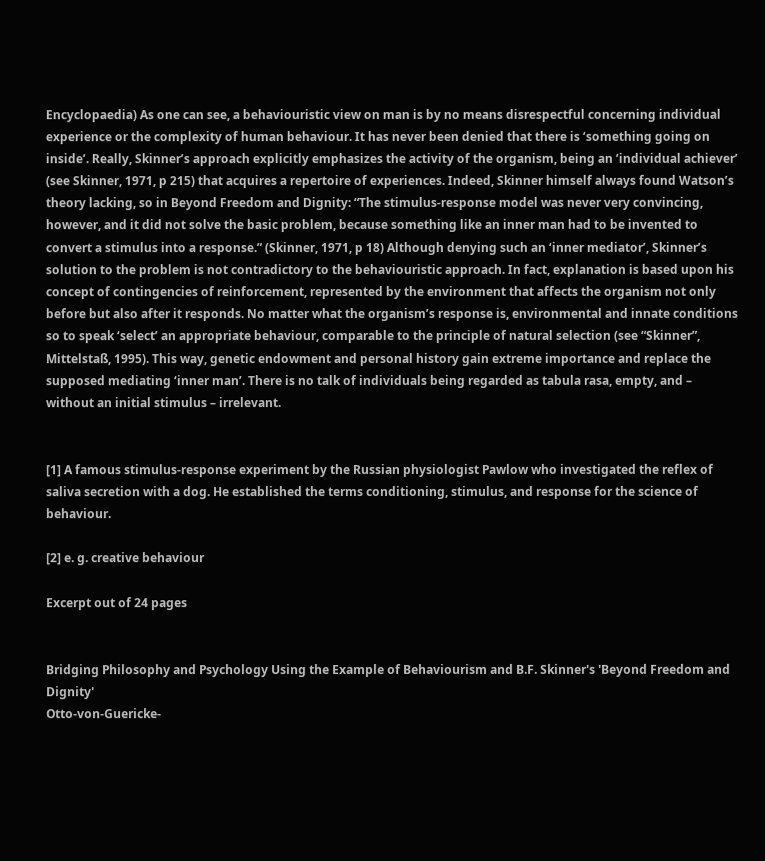Encyclopaedia) As one can see, a behaviouristic view on man is by no means disrespectful concerning individual experience or the complexity of human behaviour. It has never been denied that there is ‘something going on inside’. Really, Skinner’s approach explicitly emphasizes the activity of the organism, being an ‘individual achiever’ (see Skinner, 1971, p 215) that acquires a repertoire of experiences. Indeed, Skinner himself always found Watson’s theory lacking, so in Beyond Freedom and Dignity: “The stimulus-response model was never very convincing, however, and it did not solve the basic problem, because something like an inner man had to be invented to convert a stimulus into a response.” (Skinner, 1971, p 18) Although denying such an ‘inner mediator’, Skinner’s solution to the problem is not contradictory to the behaviouristic approach. In fact, explanation is based upon his concept of contingencies of reinforcement, represented by the environment that affects the organism not only before but also after it responds. No matter what the organism’s response is, environmental and innate conditions so to speak ‘select’ an appropriate behaviour, comparable to the principle of natural selection (see “Skinner”, Mittelstaß, 1995). This way, genetic endowment and personal history gain extreme importance and replace the supposed mediating ‘inner man’. There is no talk of individuals being regarded as tabula rasa, empty, and – without an initial stimulus – irrelevant.


[1] A famous stimulus-response experiment by the Russian physiologist Pawlow who investigated the reflex of saliva secretion with a dog. He established the terms conditioning, stimulus, and response for the science of behaviour.

[2] e. g. creative behaviour

Excerpt out of 24 pages


Bridging Philosophy and Psychology Using the Example of Behaviourism and B.F. Skinner's 'Beyond Freedom and Dignity'
Otto-von-Guericke-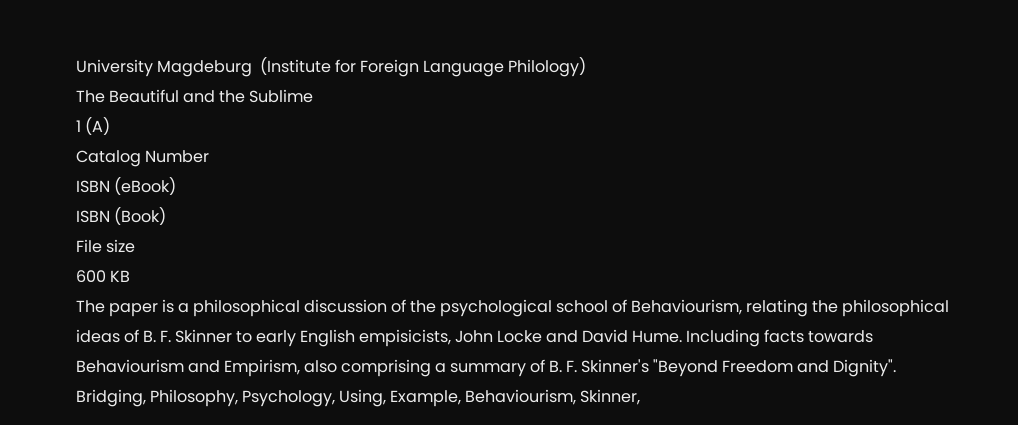University Magdeburg  (Institute for Foreign Language Philology)
The Beautiful and the Sublime
1 (A)
Catalog Number
ISBN (eBook)
ISBN (Book)
File size
600 KB
The paper is a philosophical discussion of the psychological school of Behaviourism, relating the philosophical ideas of B. F. Skinner to early English empisicists, John Locke and David Hume. Including facts towards Behaviourism and Empirism, also comprising a summary of B. F. Skinner's "Beyond Freedom and Dignity".
Bridging, Philosophy, Psychology, Using, Example, Behaviourism, Skinner,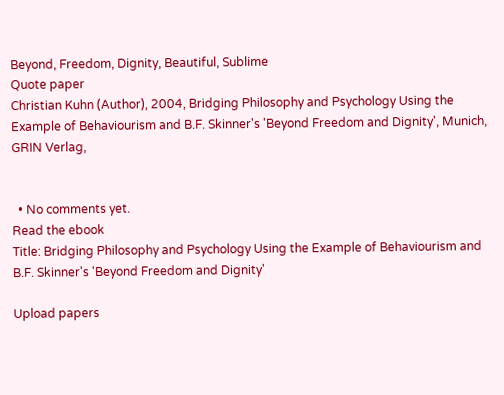Beyond, Freedom, Dignity, Beautiful, Sublime
Quote paper
Christian Kuhn (Author), 2004, Bridging Philosophy and Psychology Using the Example of Behaviourism and B.F. Skinner's 'Beyond Freedom and Dignity', Munich, GRIN Verlag,


  • No comments yet.
Read the ebook
Title: Bridging Philosophy and Psychology Using the Example of Behaviourism and B.F. Skinner's 'Beyond Freedom and Dignity'

Upload papers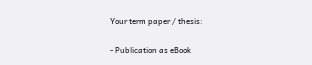Your term paper / thesis:

- Publication as eBook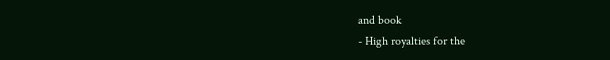and book
- High royalties for the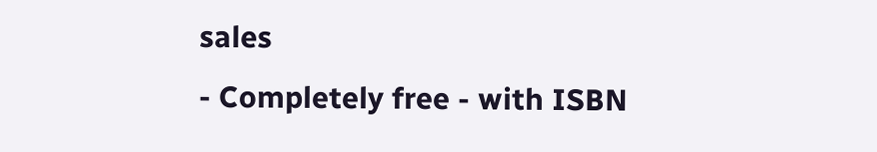sales
- Completely free - with ISBN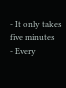- It only takes five minutes
- Every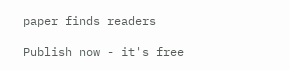paper finds readers

Publish now - it's free